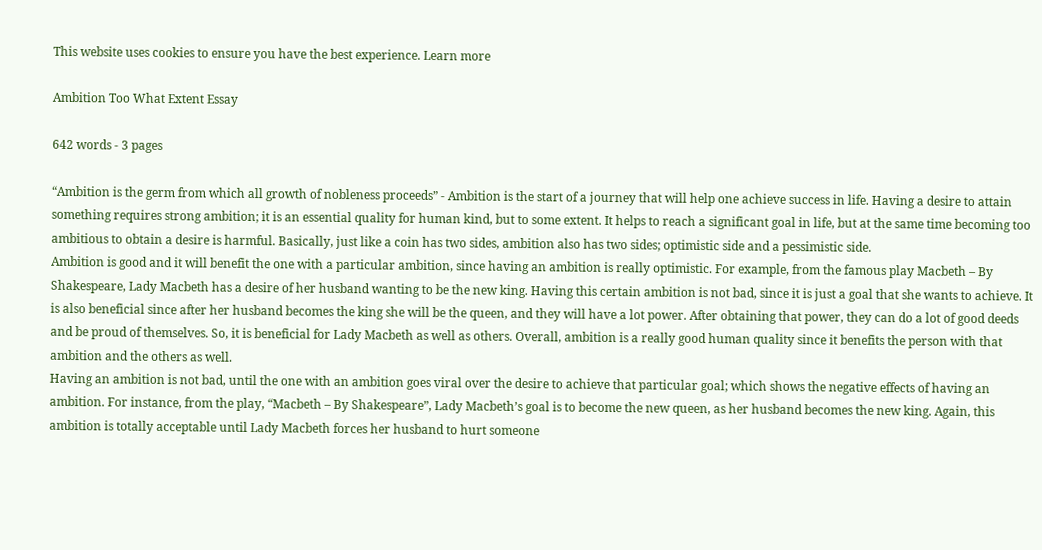This website uses cookies to ensure you have the best experience. Learn more

Ambition Too What Extent Essay

642 words - 3 pages

“Ambition is the germ from which all growth of nobleness proceeds” - Ambition is the start of a journey that will help one achieve success in life. Having a desire to attain something requires strong ambition; it is an essential quality for human kind, but to some extent. It helps to reach a significant goal in life, but at the same time becoming too ambitious to obtain a desire is harmful. Basically, just like a coin has two sides, ambition also has two sides; optimistic side and a pessimistic side.
Ambition is good and it will benefit the one with a particular ambition, since having an ambition is really optimistic. For example, from the famous play Macbeth – By Shakespeare, Lady Macbeth has a desire of her husband wanting to be the new king. Having this certain ambition is not bad, since it is just a goal that she wants to achieve. It is also beneficial since after her husband becomes the king she will be the queen, and they will have a lot power. After obtaining that power, they can do a lot of good deeds and be proud of themselves. So, it is beneficial for Lady Macbeth as well as others. Overall, ambition is a really good human quality since it benefits the person with that ambition and the others as well.
Having an ambition is not bad, until the one with an ambition goes viral over the desire to achieve that particular goal; which shows the negative effects of having an ambition. For instance, from the play, “Macbeth – By Shakespeare”, Lady Macbeth’s goal is to become the new queen, as her husband becomes the new king. Again, this ambition is totally acceptable until Lady Macbeth forces her husband to hurt someone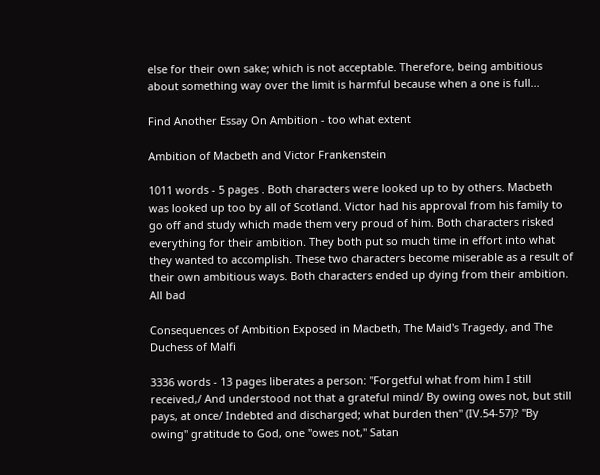else for their own sake; which is not acceptable. Therefore, being ambitious about something way over the limit is harmful because when a one is full...

Find Another Essay On Ambition - too what extent

Ambition of Macbeth and Victor Frankenstein

1011 words - 5 pages . Both characters were looked up to by others. Macbeth was looked up too by all of Scotland. Victor had his approval from his family to go off and study which made them very proud of him. Both characters risked everything for their ambition. They both put so much time in effort into what they wanted to accomplish. These two characters become miserable as a result of their own ambitious ways. Both characters ended up dying from their ambition. All bad

Consequences of Ambition Exposed in Macbeth, The Maid's Tragedy, and The Duchess of Malfi

3336 words - 13 pages liberates a person: "Forgetful what from him I still received,/ And understood not that a grateful mind/ By owing owes not, but still pays, at once/ Indebted and discharged; what burden then" (IV.54-57)? "By owing" gratitude to God, one "owes not," Satan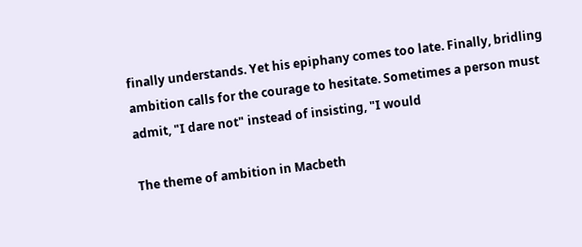finally understands. Yet his epiphany comes too late. Finally, bridling ambition calls for the courage to hesitate. Sometimes a person must admit, "I dare not" instead of insisting, "I would

The theme of ambition in Macbeth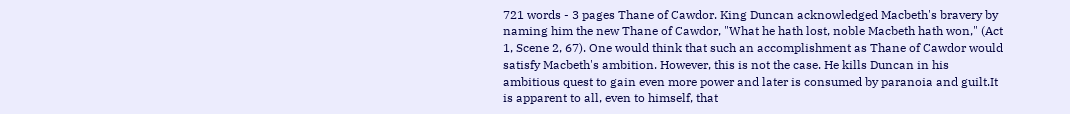721 words - 3 pages Thane of Cawdor. King Duncan acknowledged Macbeth's bravery by naming him the new Thane of Cawdor, "What he hath lost, noble Macbeth hath won," (Act 1, Scene 2, 67). One would think that such an accomplishment as Thane of Cawdor would satisfy Macbeth's ambition. However, this is not the case. He kills Duncan in his ambitious quest to gain even more power and later is consumed by paranoia and guilt.It is apparent to all, even to himself, that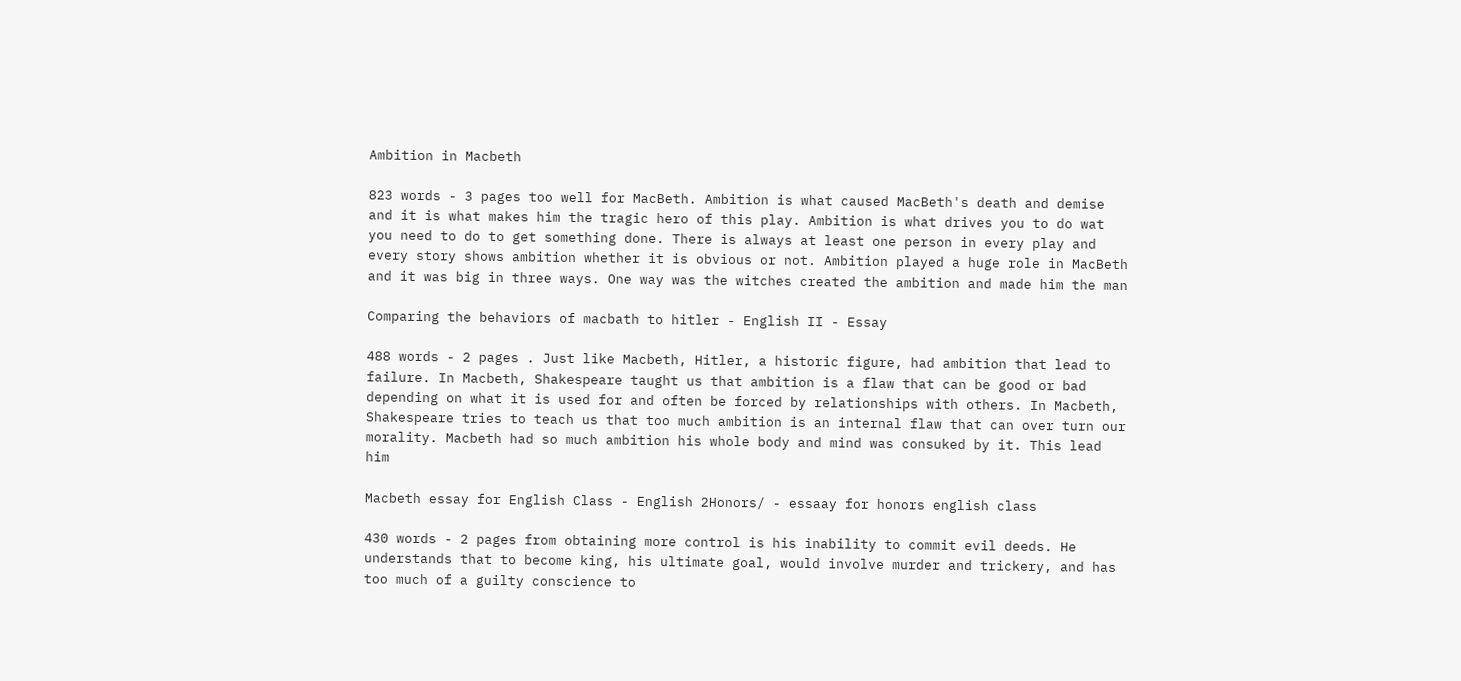Ambition in Macbeth

823 words - 3 pages too well for MacBeth. Ambition is what caused MacBeth's death and demise and it is what makes him the tragic hero of this play. Ambition is what drives you to do wat you need to do to get something done. There is always at least one person in every play and every story shows ambition whether it is obvious or not. Ambition played a huge role in MacBeth and it was big in three ways. One way was the witches created the ambition and made him the man

Comparing the behaviors of macbath to hitler - English II - Essay

488 words - 2 pages . Just like Macbeth, Hitler, a historic figure, had ambition that lead to failure. In Macbeth, Shakespeare taught us that ambition is a flaw that can be good or bad depending on what it is used for and often be forced by relationships with others. In Macbeth, Shakespeare tries to teach us that too much ambition is an internal flaw that can over turn our morality. Macbeth had so much ambition his whole body and mind was consuked by it. This lead him

Macbeth essay for English Class - English 2Honors/ - essaay for honors english class

430 words - 2 pages from obtaining more control is his inability to commit evil deeds. He understands that to become king, his ultimate goal, would involve murder and trickery, and has too much of a guilty conscience to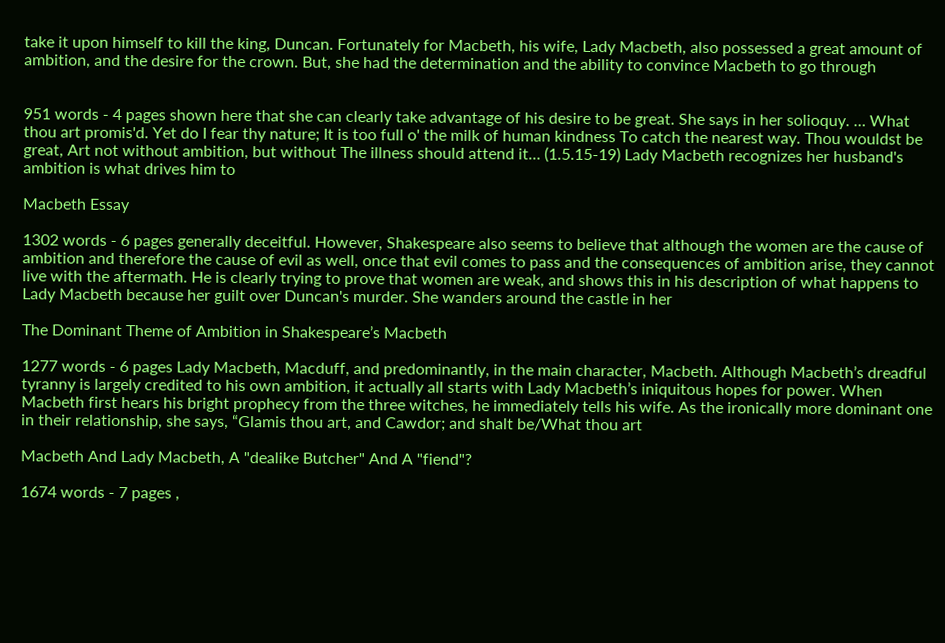take it upon himself to kill the king, Duncan. Fortunately for Macbeth, his wife, Lady Macbeth, also possessed a great amount of ambition, and the desire for the crown. But, she had the determination and the ability to convince Macbeth to go through


951 words - 4 pages shown here that she can clearly take advantage of his desire to be great. She says in her solioquy. … What thou art promis'd. Yet do I fear thy nature; It is too full o' the milk of human kindness To catch the nearest way. Thou wouldst be great, Art not without ambition, but without The illness should attend it… (1.5.15-19) Lady Macbeth recognizes her husband's ambition is what drives him to

Macbeth Essay

1302 words - 6 pages generally deceitful. However, Shakespeare also seems to believe that although the women are the cause of ambition and therefore the cause of evil as well, once that evil comes to pass and the consequences of ambition arise, they cannot live with the aftermath. He is clearly trying to prove that women are weak, and shows this in his description of what happens to Lady Macbeth because her guilt over Duncan's murder. She wanders around the castle in her

The Dominant Theme of Ambition in Shakespeare’s Macbeth

1277 words - 6 pages Lady Macbeth, Macduff, and predominantly, in the main character, Macbeth. Although Macbeth’s dreadful tyranny is largely credited to his own ambition, it actually all starts with Lady Macbeth’s iniquitous hopes for power. When Macbeth first hears his bright prophecy from the three witches, he immediately tells his wife. As the ironically more dominant one in their relationship, she says, “Glamis thou art, and Cawdor; and shalt be/What thou art

Macbeth And Lady Macbeth, A "dealike Butcher" And A "fiend"?

1674 words - 7 pages ,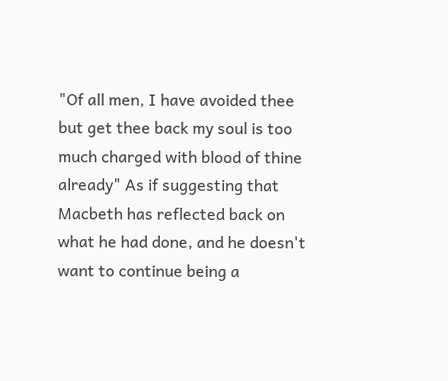"Of all men, I have avoided thee but get thee back my soul is too much charged with blood of thine already" As if suggesting that Macbeth has reflected back on what he had done, and he doesn't want to continue being a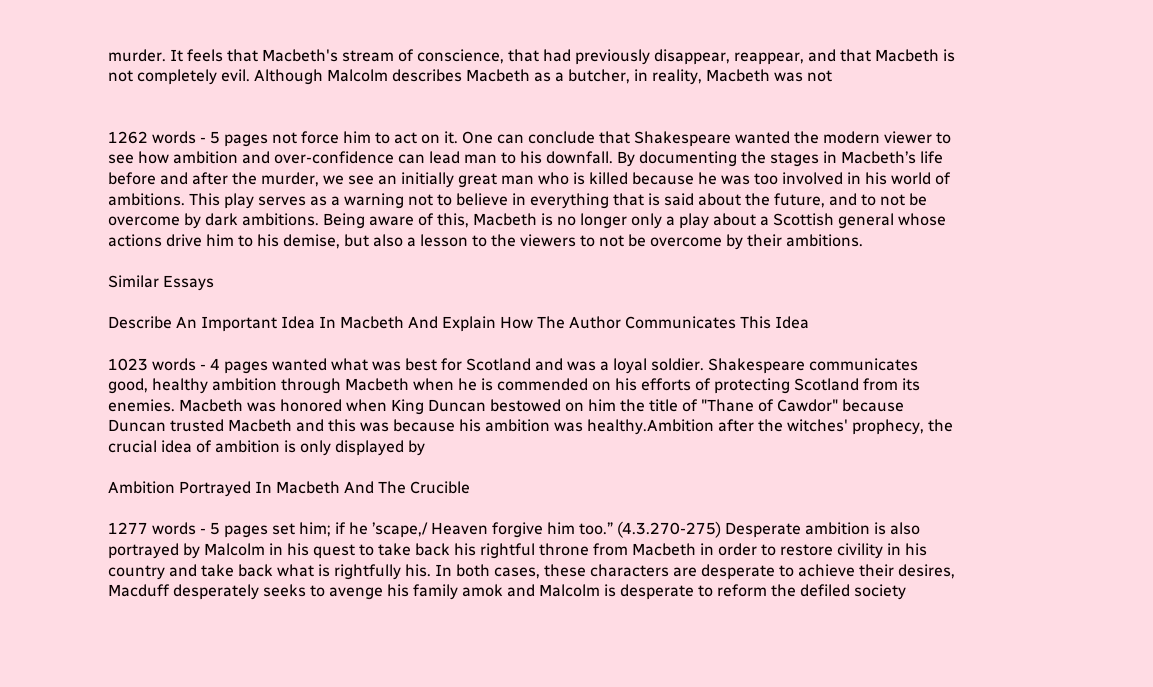murder. It feels that Macbeth's stream of conscience, that had previously disappear, reappear, and that Macbeth is not completely evil. Although Malcolm describes Macbeth as a butcher, in reality, Macbeth was not


1262 words - 5 pages not force him to act on it. One can conclude that Shakespeare wanted the modern viewer to see how ambition and over-confidence can lead man to his downfall. By documenting the stages in Macbeth’s life before and after the murder, we see an initially great man who is killed because he was too involved in his world of ambitions. This play serves as a warning not to believe in everything that is said about the future, and to not be overcome by dark ambitions. Being aware of this, Macbeth is no longer only a play about a Scottish general whose actions drive him to his demise, but also a lesson to the viewers to not be overcome by their ambitions.

Similar Essays

Describe An Important Idea In Macbeth And Explain How The Author Communicates This Idea

1023 words - 4 pages wanted what was best for Scotland and was a loyal soldier. Shakespeare communicates good, healthy ambition through Macbeth when he is commended on his efforts of protecting Scotland from its enemies. Macbeth was honored when King Duncan bestowed on him the title of "Thane of Cawdor" because Duncan trusted Macbeth and this was because his ambition was healthy.Ambition after the witches' prophecy, the crucial idea of ambition is only displayed by

Ambition Portrayed In Macbeth And The Crucible

1277 words - 5 pages set him; if he ’scape,/ Heaven forgive him too.” (4.3.270-275) Desperate ambition is also portrayed by Malcolm in his quest to take back his rightful throne from Macbeth in order to restore civility in his country and take back what is rightfully his. In both cases, these characters are desperate to achieve their desires, Macduff desperately seeks to avenge his family amok and Malcolm is desperate to reform the defiled society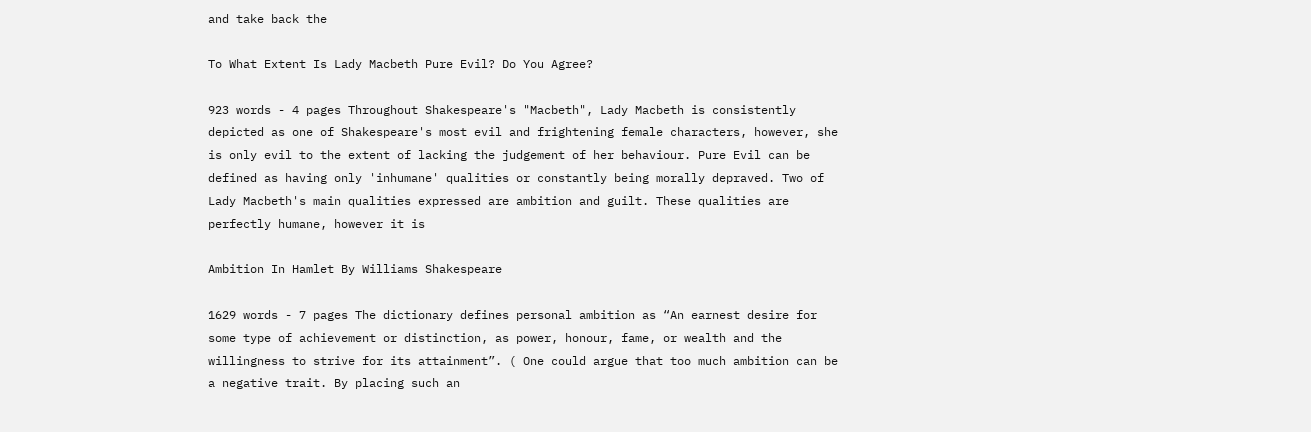and take back the

To What Extent Is Lady Macbeth Pure Evil? Do You Agree?

923 words - 4 pages Throughout Shakespeare's "Macbeth", Lady Macbeth is consistently depicted as one of Shakespeare's most evil and frightening female characters, however, she is only evil to the extent of lacking the judgement of her behaviour. Pure Evil can be defined as having only 'inhumane' qualities or constantly being morally depraved. Two of Lady Macbeth's main qualities expressed are ambition and guilt. These qualities are perfectly humane, however it is

Ambition In Hamlet By Williams Shakespeare

1629 words - 7 pages The dictionary defines personal ambition as “An earnest desire for some type of achievement or distinction, as power, honour, fame, or wealth and the willingness to strive for its attainment”. ( One could argue that too much ambition can be a negative trait. By placing such an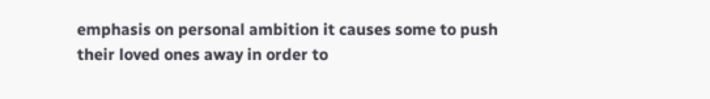emphasis on personal ambition it causes some to push their loved ones away in order to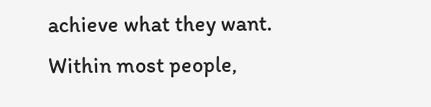achieve what they want. Within most people,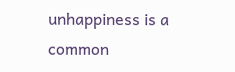unhappiness is a common